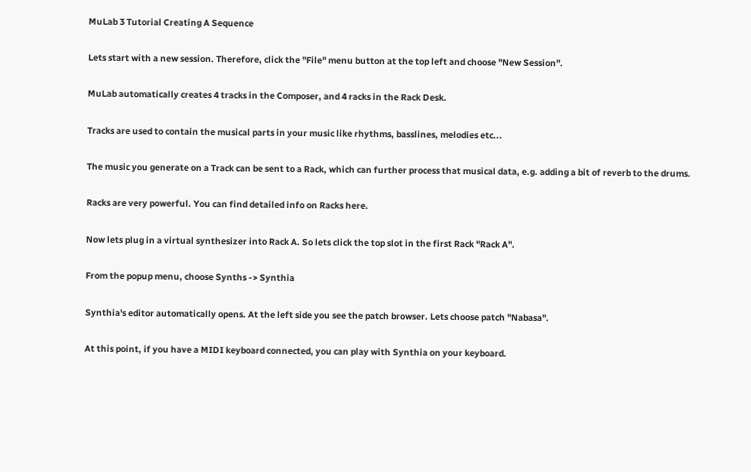MuLab 3 Tutorial Creating A Sequence

Lets start with a new session. Therefore, click the "File" menu button at the top left and choose "New Session".

MuLab automatically creates 4 tracks in the Composer, and 4 racks in the Rack Desk.

Tracks are used to contain the musical parts in your music like rhythms, basslines, melodies etc...

The music you generate on a Track can be sent to a Rack, which can further process that musical data, e.g. adding a bit of reverb to the drums.

Racks are very powerful. You can find detailed info on Racks here.

Now lets plug in a virtual synthesizer into Rack A. So lets click the top slot in the first Rack "Rack A".

From the popup menu, choose Synths -> Synthia

Synthia's editor automatically opens. At the left side you see the patch browser. Lets choose patch "Nabasa".

At this point, if you have a MIDI keyboard connected, you can play with Synthia on your keyboard.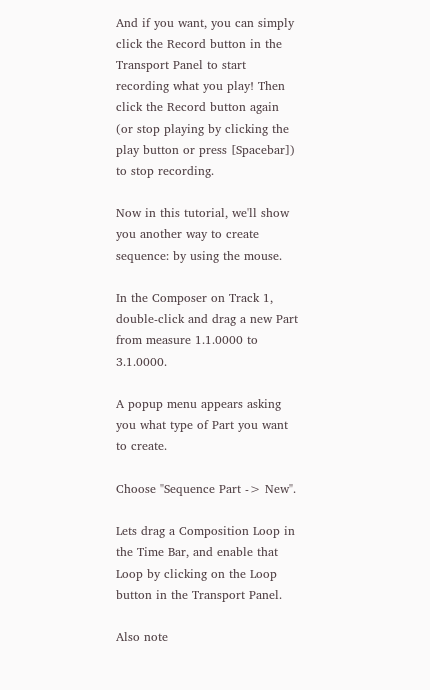And if you want, you can simply click the Record button in the Transport Panel to start recording what you play! Then click the Record button again (or stop playing by clicking the play button or press [Spacebar]) to stop recording.

Now in this tutorial, we'll show you another way to create sequence: by using the mouse.

In the Composer on Track 1, double-click and drag a new Part from measure 1.1.0000 to 3.1.0000.

A popup menu appears asking you what type of Part you want to create.

Choose "Sequence Part -> New".

Lets drag a Composition Loop in the Time Bar, and enable that Loop by clicking on the Loop button in the Transport Panel.

Also note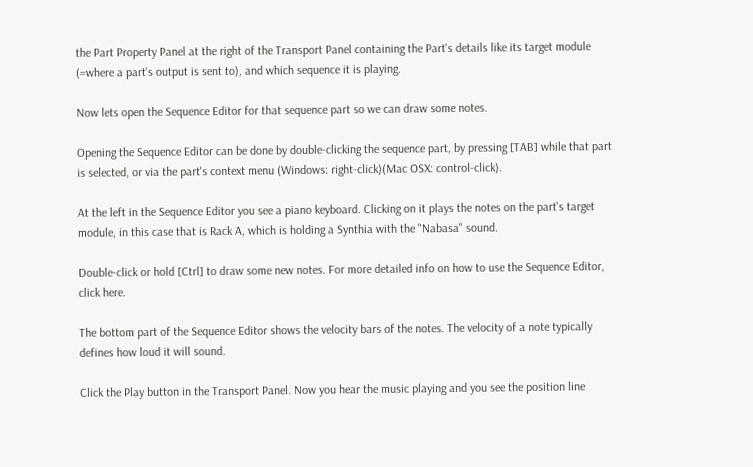the Part Property Panel at the right of the Transport Panel containing the Part's details like its target module (=where a part's output is sent to), and which sequence it is playing.

Now lets open the Sequence Editor for that sequence part so we can draw some notes.

Opening the Sequence Editor can be done by double-clicking the sequence part, by pressing [TAB] while that part is selected, or via the part's context menu (Windows: right-click)(Mac OSX: control-click).

At the left in the Sequence Editor you see a piano keyboard. Clicking on it plays the notes on the part's target module, in this case that is Rack A, which is holding a Synthia with the "Nabasa" sound.

Double-click or hold [Ctrl] to draw some new notes. For more detailed info on how to use the Sequence Editor, click here.

The bottom part of the Sequence Editor shows the velocity bars of the notes. The velocity of a note typically defines how loud it will sound.

Click the Play button in the Transport Panel. Now you hear the music playing and you see the position line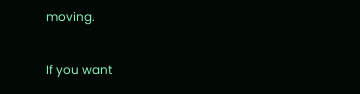moving.

If you want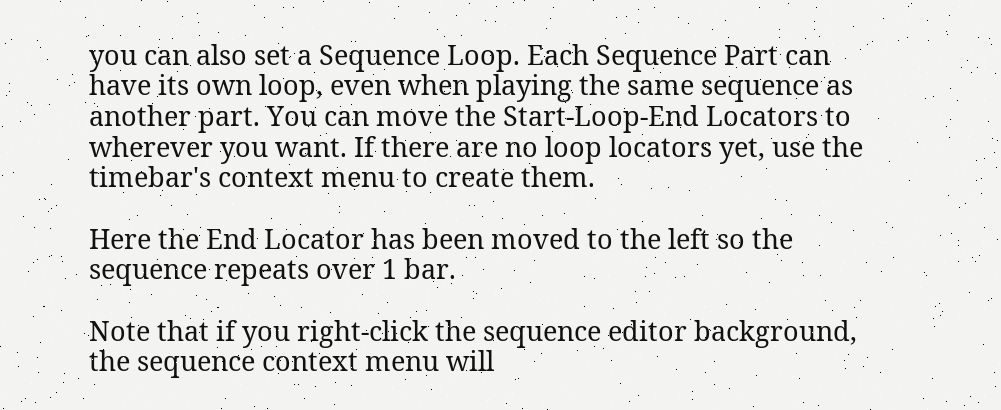you can also set a Sequence Loop. Each Sequence Part can have its own loop, even when playing the same sequence as another part. You can move the Start-Loop-End Locators to wherever you want. If there are no loop locators yet, use the timebar's context menu to create them.

Here the End Locator has been moved to the left so the sequence repeats over 1 bar.

Note that if you right-click the sequence editor background, the sequence context menu will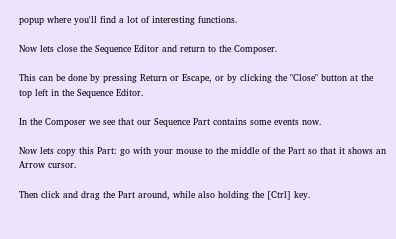popup where you'll find a lot of interesting functions.

Now lets close the Sequence Editor and return to the Composer.

This can be done by pressing Return or Escape, or by clicking the "Close" button at the top left in the Sequence Editor.

In the Composer we see that our Sequence Part contains some events now.

Now lets copy this Part: go with your mouse to the middle of the Part so that it shows an Arrow cursor.

Then click and drag the Part around, while also holding the [Ctrl] key.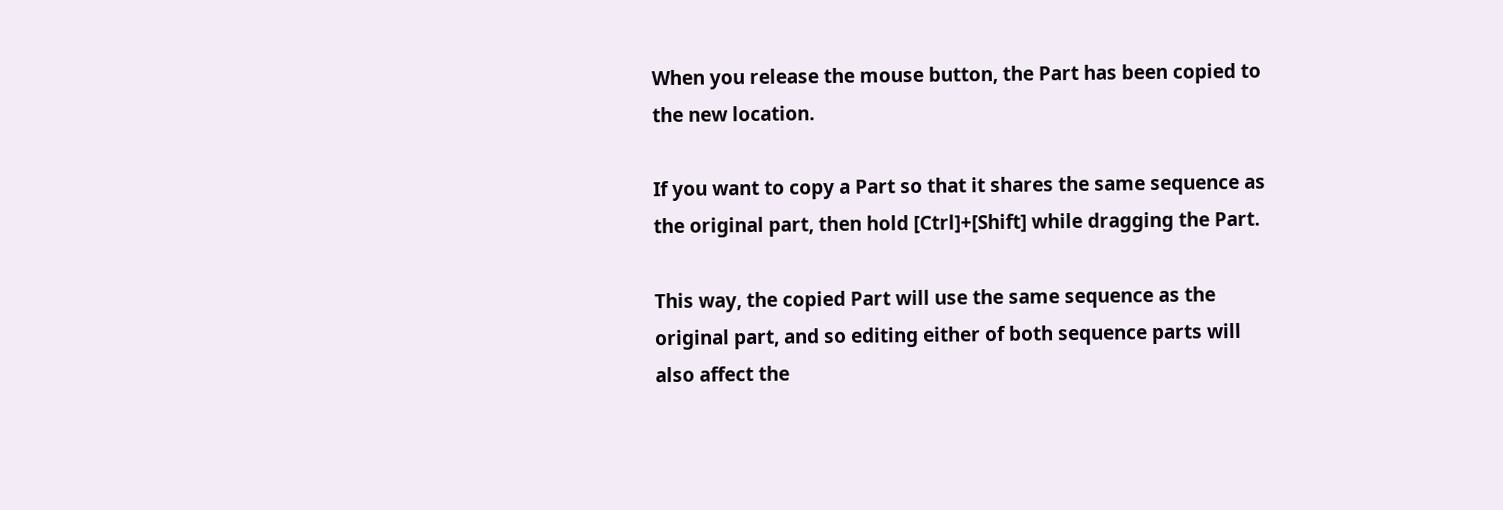When you release the mouse button, the Part has been copied to the new location.

If you want to copy a Part so that it shares the same sequence as the original part, then hold [Ctrl]+[Shift] while dragging the Part.

This way, the copied Part will use the same sequence as the original part, and so editing either of both sequence parts will also affect the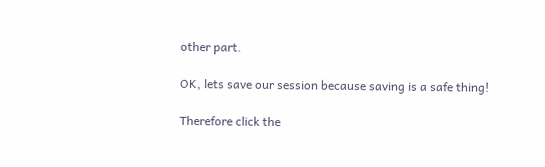other part.

OK, lets save our session because saving is a safe thing!

Therefore click the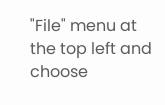"File" menu at the top left and choose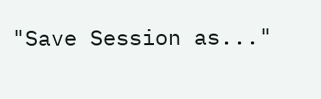"Save Session as..."